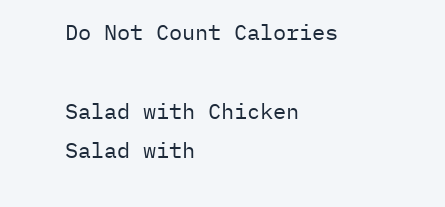Do Not Count Calories

Salad with Chicken
Salad with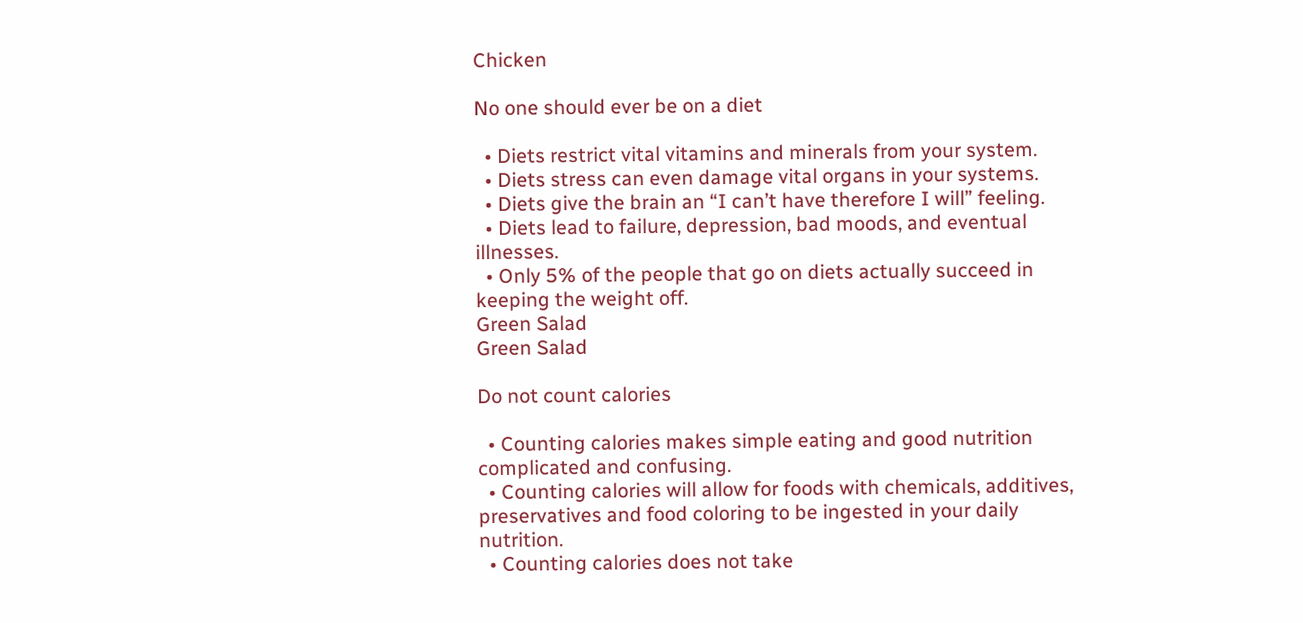Chicken

No one should ever be on a diet

  • Diets restrict vital vitamins and minerals from your system.
  • Diets stress can even damage vital organs in your systems.
  • Diets give the brain an “I can’t have therefore I will” feeling.
  • Diets lead to failure, depression, bad moods, and eventual illnesses.
  • Only 5% of the people that go on diets actually succeed in keeping the weight off.
Green Salad
Green Salad

Do not count calories

  • Counting calories makes simple eating and good nutrition complicated and confusing.
  • Counting calories will allow for foods with chemicals, additives, preservatives and food coloring to be ingested in your daily nutrition.
  • Counting calories does not take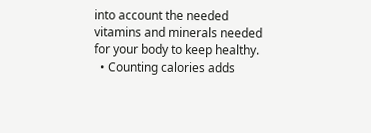into account the needed vitamins and minerals needed for your body to keep healthy.
  • Counting calories adds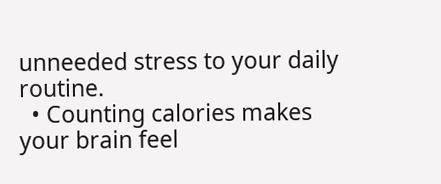unneeded stress to your daily routine.
  • Counting calories makes your brain feel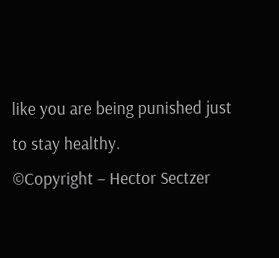like you are being punished just to stay healthy.
©Copyright – Hector Sectzer